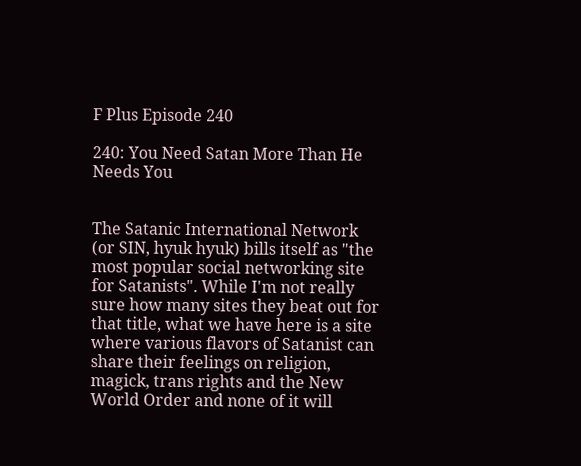F Plus Episode 240

240: You Need Satan More Than He Needs You


The Satanic International Network (or SIN, hyuk hyuk) bills itself as "the most popular social networking site for Satanists". While I'm not really sure how many sites they beat out for that title, what we have here is a site where various flavors of Satanist can share their feelings on religion, magick, trans rights and the New World Order and none of it will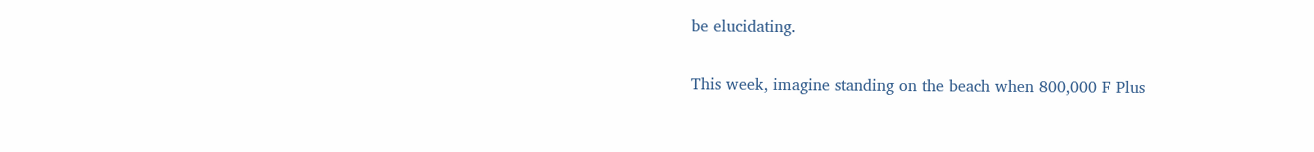be elucidating.

This week, imagine standing on the beach when 800,000 F Plus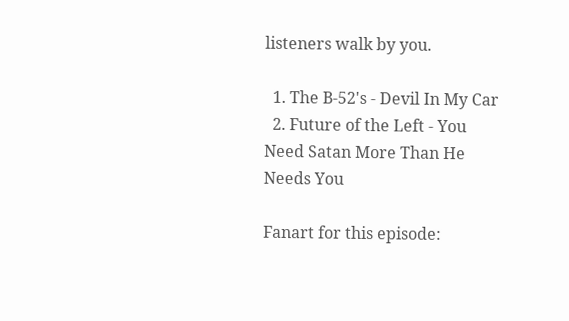listeners walk by you.

  1. The B-52's - Devil In My Car
  2. Future of the Left - You Need Satan More Than He Needs You

Fanart for this episode: